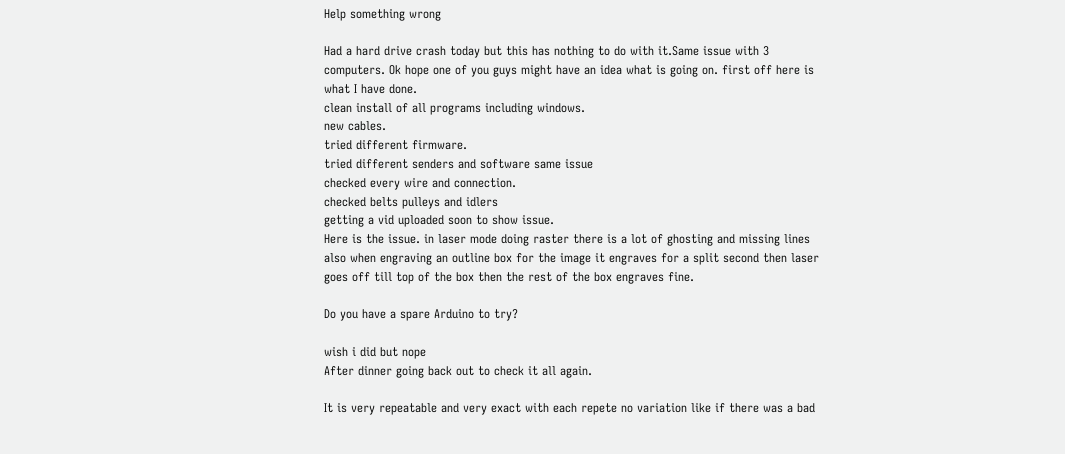Help something wrong

Had a hard drive crash today but this has nothing to do with it.Same issue with 3 computers. Ok hope one of you guys might have an idea what is going on. first off here is what I have done.
clean install of all programs including windows.
new cables.
tried different firmware.
tried different senders and software same issue
checked every wire and connection.
checked belts pulleys and idlers
getting a vid uploaded soon to show issue.
Here is the issue. in laser mode doing raster there is a lot of ghosting and missing lines also when engraving an outline box for the image it engraves for a split second then laser goes off till top of the box then the rest of the box engraves fine.

Do you have a spare Arduino to try?

wish i did but nope
After dinner going back out to check it all again.

It is very repeatable and very exact with each repete no variation like if there was a bad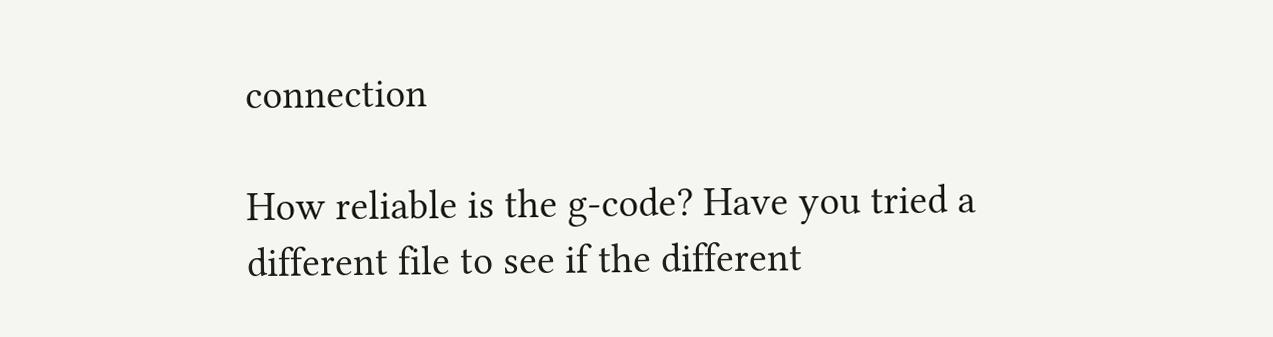connection

How reliable is the g-code? Have you tried a different file to see if the different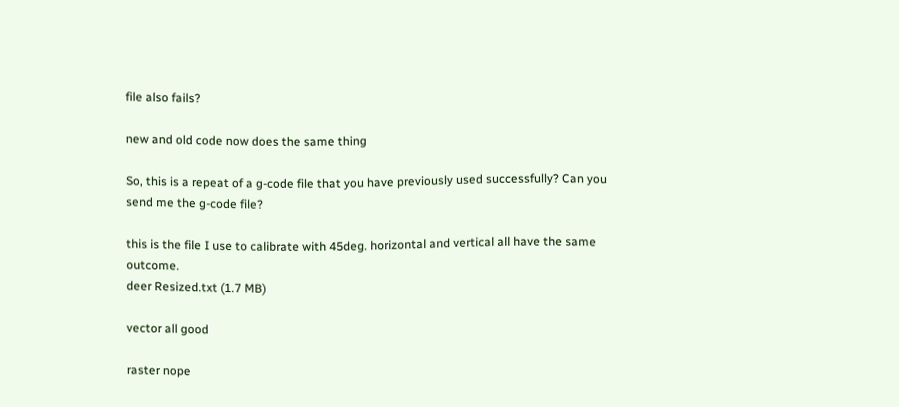file also fails?

new and old code now does the same thing

So, this is a repeat of a g-code file that you have previously used successfully? Can you send me the g-code file?

this is the file I use to calibrate with 45deg. horizontal and vertical all have the same outcome.
deer Resized.txt (1.7 MB)

vector all good

raster nope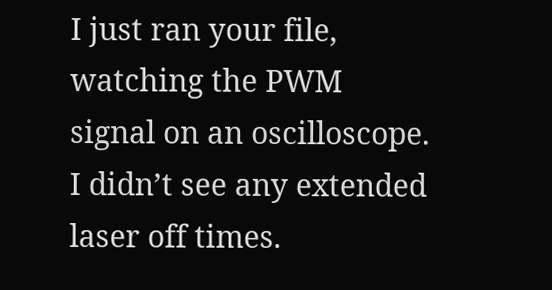I just ran your file, watching the PWM signal on an oscilloscope. I didn’t see any extended laser off times.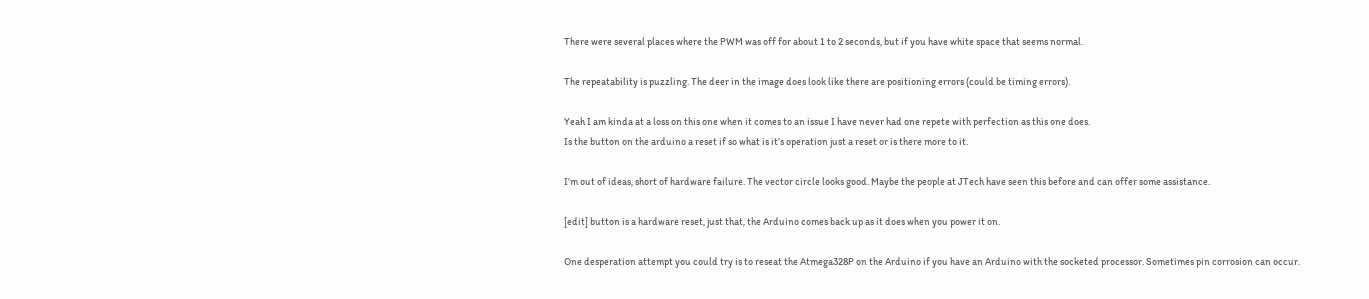There were several places where the PWM was off for about 1 to 2 seconds, but if you have white space that seems normal.

The repeatability is puzzling. The deer in the image does look like there are positioning errors (could be timing errors).

Yeah I am kinda at a loss on this one when it comes to an issue I have never had one repete with perfection as this one does.
Is the button on the arduino a reset if so what is it’s operation just a reset or is there more to it.

I’m out of ideas, short of hardware failure. The vector circle looks good. Maybe the people at JTech have seen this before and can offer some assistance.

[edit] button is a hardware reset, just that, the Arduino comes back up as it does when you power it on.

One desperation attempt you could try is to reseat the Atmega328P on the Arduino if you have an Arduino with the socketed processor. Sometimes pin corrosion can occur.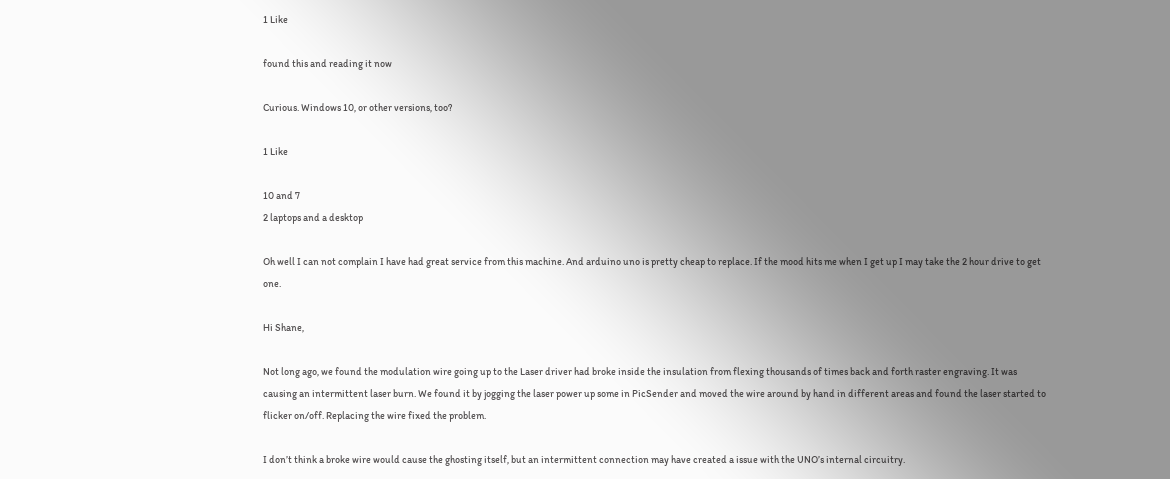1 Like

found this and reading it now

Curious. Windows 10, or other versions, too?

1 Like

10 and 7
2 laptops and a desktop

Oh well I can not complain I have had great service from this machine. And arduino uno is pretty cheap to replace. If the mood hits me when I get up I may take the 2 hour drive to get one.

Hi Shane,

Not long ago, we found the modulation wire going up to the Laser driver had broke inside the insulation from flexing thousands of times back and forth raster engraving. It was causing an intermittent laser burn. We found it by jogging the laser power up some in PicSender and moved the wire around by hand in different areas and found the laser started to flicker on/off. Replacing the wire fixed the problem.

I don’t think a broke wire would cause the ghosting itself, but an intermittent connection may have created a issue with the UNO’s internal circuitry.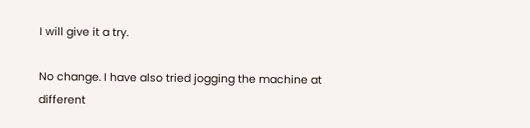I will give it a try.

No change. I have also tried jogging the machine at different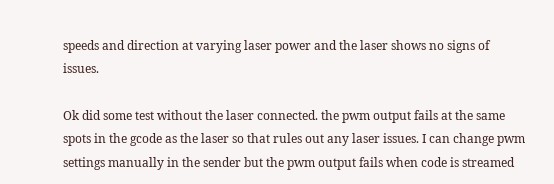speeds and direction at varying laser power and the laser shows no signs of issues.

Ok did some test without the laser connected. the pwm output fails at the same spots in the gcode as the laser so that rules out any laser issues. I can change pwm settings manually in the sender but the pwm output fails when code is streamed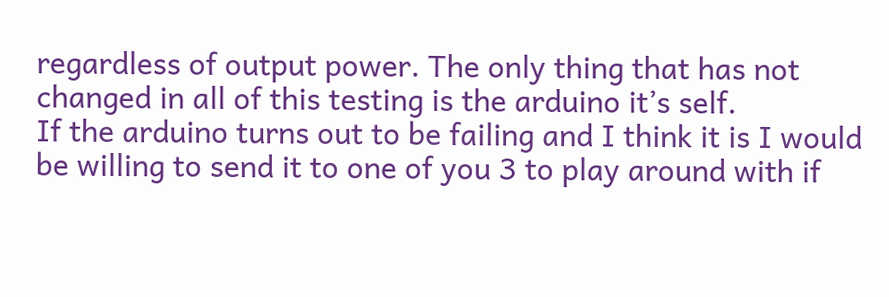regardless of output power. The only thing that has not changed in all of this testing is the arduino it’s self.
If the arduino turns out to be failing and I think it is I would be willing to send it to one of you 3 to play around with if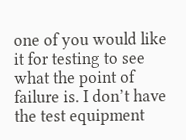one of you would like it for testing to see what the point of failure is. I don’t have the test equipment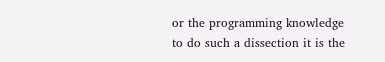or the programming knowledge to do such a dissection it is the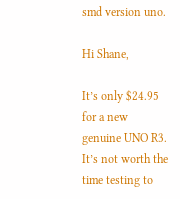smd version uno.

Hi Shane,

It’s only $24.95 for a new genuine UNO R3. It’s not worth the time testing to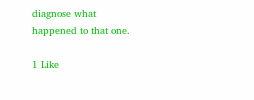diagnose what happened to that one.

1 Like